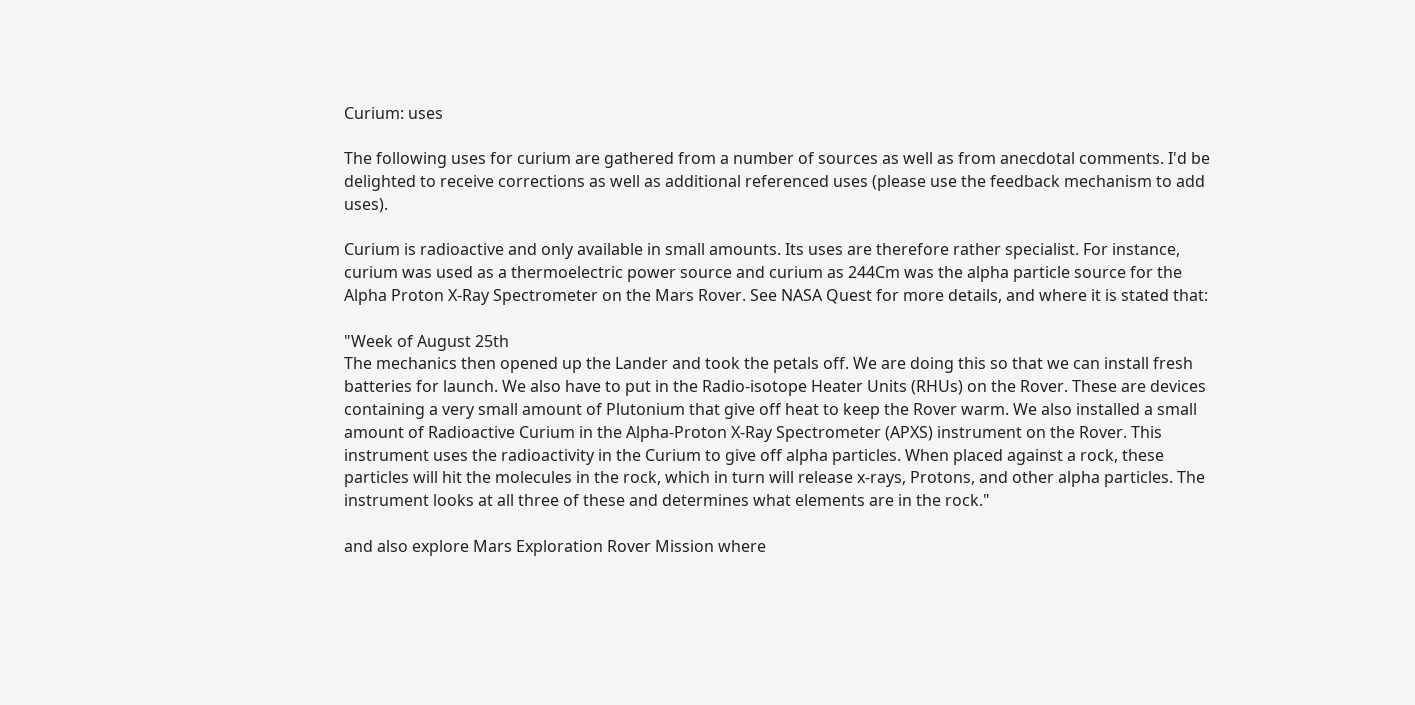Curium: uses

The following uses for curium are gathered from a number of sources as well as from anecdotal comments. I'd be delighted to receive corrections as well as additional referenced uses (please use the feedback mechanism to add uses).

Curium is radioactive and only available in small amounts. Its uses are therefore rather specialist. For instance, curium was used as a thermoelectric power source and curium as 244Cm was the alpha particle source for the Alpha Proton X-Ray Spectrometer on the Mars Rover. See NASA Quest for more details, and where it is stated that:

"Week of August 25th
The mechanics then opened up the Lander and took the petals off. We are doing this so that we can install fresh batteries for launch. We also have to put in the Radio-isotope Heater Units (RHUs) on the Rover. These are devices containing a very small amount of Plutonium that give off heat to keep the Rover warm. We also installed a small amount of Radioactive Curium in the Alpha-Proton X-Ray Spectrometer (APXS) instrument on the Rover. This instrument uses the radioactivity in the Curium to give off alpha particles. When placed against a rock, these particles will hit the molecules in the rock, which in turn will release x-rays, Protons, and other alpha particles. The instrument looks at all three of these and determines what elements are in the rock."

and also explore Mars Exploration Rover Mission where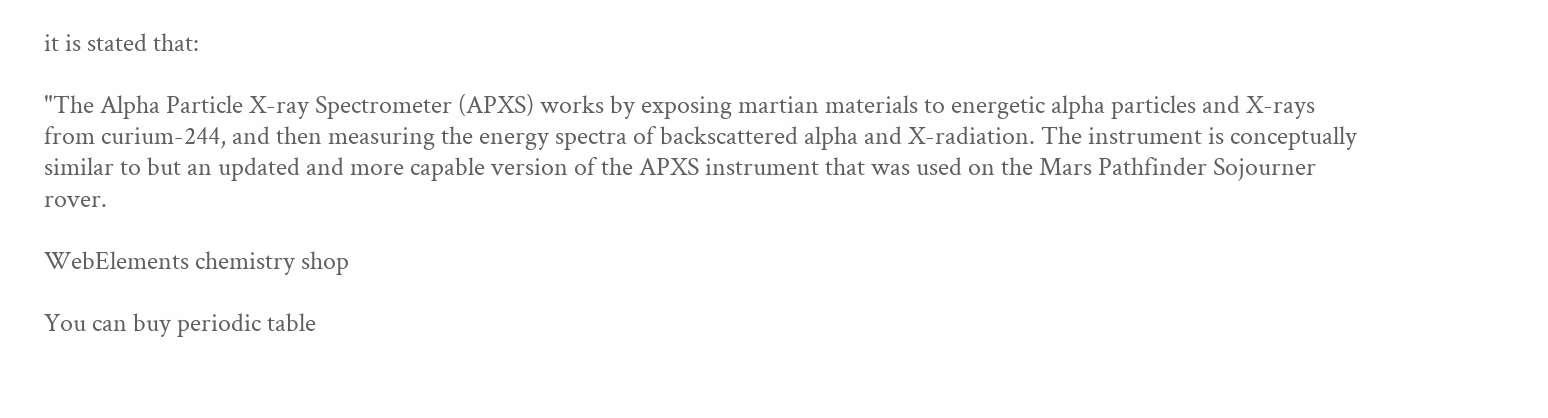it is stated that:

"The Alpha Particle X-ray Spectrometer (APXS) works by exposing martian materials to energetic alpha particles and X-rays from curium-244, and then measuring the energy spectra of backscattered alpha and X-radiation. The instrument is conceptually similar to but an updated and more capable version of the APXS instrument that was used on the Mars Pathfinder Sojourner rover.

WebElements chemistry shop

You can buy periodic table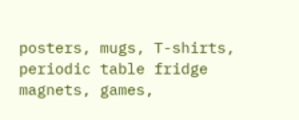posters, mugs, T-shirts, periodic table fridge magnets, games,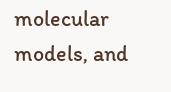molecular models, and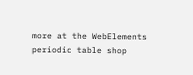more at the WebElements periodic table shop